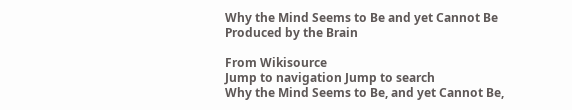Why the Mind Seems to Be and yet Cannot Be Produced by the Brain

From Wikisource
Jump to navigation Jump to search
Why the Mind Seems to Be, and yet Cannot Be,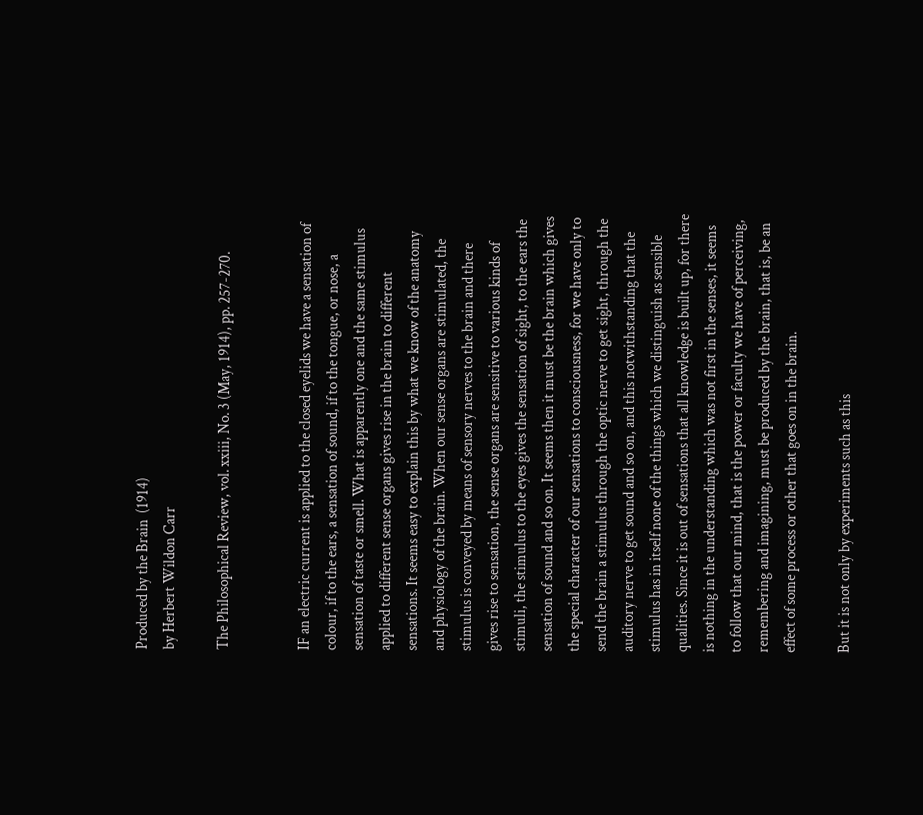Produced by the Brain  (1914)
by Herbert Wildon Carr

The Philosophical Review, vol. xxiii, No. 3 (May, 1914), pp. 257-270.


IF an electric current is applied to the closed eyelids we have a sensation of colour, if to the ears, a sensation of sound, if to the tongue, or nose, a sensation of taste or smell. What is apparently one and the same stimulus applied to different sense organs gives rise in the brain to different sensations. It seems easy to explain this by what we know of the anatomy and physiology of the brain. When our sense organs are stimulated, the stimulus is conveyed by means of sensory nerves to the brain and there gives rise to sensation, the sense organs are sensitive to various kinds of stimuli, the stimulus to the eyes gives the sensation of sight, to the ears the sensation of sound and so on. It seems then it must be the brain which gives the special character of our sensations to consciousness, for we have only to send the brain a stimulus through the optic nerve to get sight, through the auditory nerve to get sound and so on, and this notwithstanding that the stimulus has in itself none of the things which we distinguish as sensible qualities. Since it is out of sensations that all knowledge is built up, for there is nothing in the understanding which was not first in the senses, it seems to follow that our mind, that is the power or faculty we have of perceiving, remembering and imagining, must be produced by the brain, that is, be an effect of some process or other that goes on in the brain.

But it is not only by experiments such as this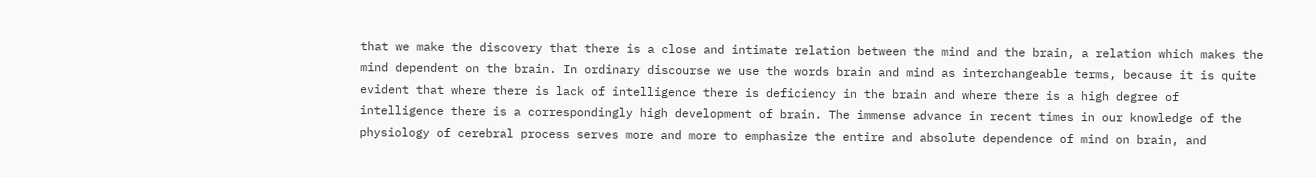that we make the discovery that there is a close and intimate relation between the mind and the brain, a relation which makes the mind dependent on the brain. In ordinary discourse we use the words brain and mind as interchangeable terms, because it is quite evident that where there is lack of intelligence there is deficiency in the brain and where there is a high degree of intelligence there is a correspondingly high development of brain. The immense advance in recent times in our knowledge of the physiology of cerebral process serves more and more to emphasize the entire and absolute dependence of mind on brain, and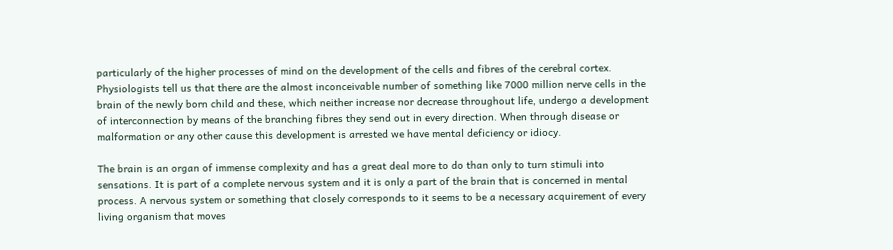particularly of the higher processes of mind on the development of the cells and fibres of the cerebral cortex. Physiologists tell us that there are the almost inconceivable number of something like 7000 million nerve cells in the brain of the newly born child and these, which neither increase nor decrease throughout life, undergo a development of interconnection by means of the branching fibres they send out in every direction. When through disease or malformation or any other cause this development is arrested we have mental deficiency or idiocy.

The brain is an organ of immense complexity and has a great deal more to do than only to turn stimuli into sensations. It is part of a complete nervous system and it is only a part of the brain that is concerned in mental process. A nervous system or something that closely corresponds to it seems to be a necessary acquirement of every living organism that moves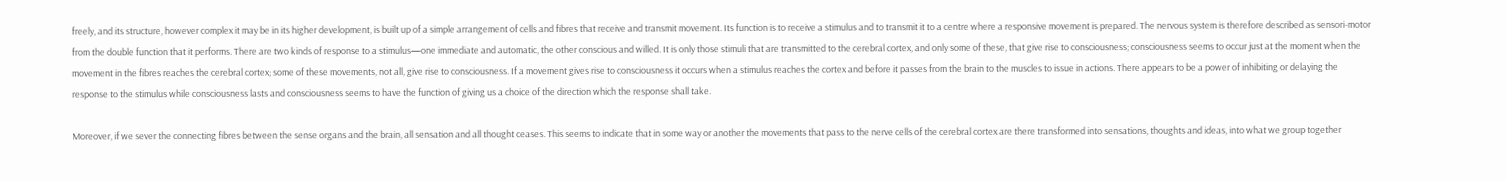freely, and its structure, however complex it may be in its higher development, is built up of a simple arrangement of cells and fibres that receive and transmit movement. Its function is to receive a stimulus and to transmit it to a centre where a responsive movement is prepared. The nervous system is therefore described as sensori-motor from the double function that it performs. There are two kinds of response to a stimulus—one immediate and automatic, the other conscious and willed. It is only those stimuli that are transmitted to the cerebral cortex, and only some of these, that give rise to consciousness; consciousness seems to occur just at the moment when the movement in the fibres reaches the cerebral cortex; some of these movements, not all, give rise to consciousness. If a movement gives rise to consciousness it occurs when a stimulus reaches the cortex and before it passes from the brain to the muscles to issue in actions. There appears to be a power of inhibiting or delaying the response to the stimulus while consciousness lasts and consciousness seems to have the function of giving us a choice of the direction which the response shall take.

Moreover, if we sever the connecting fibres between the sense organs and the brain, all sensation and all thought ceases. This seems to indicate that in some way or another the movements that pass to the nerve cells of the cerebral cortex are there transformed into sensations, thoughts and ideas, into what we group together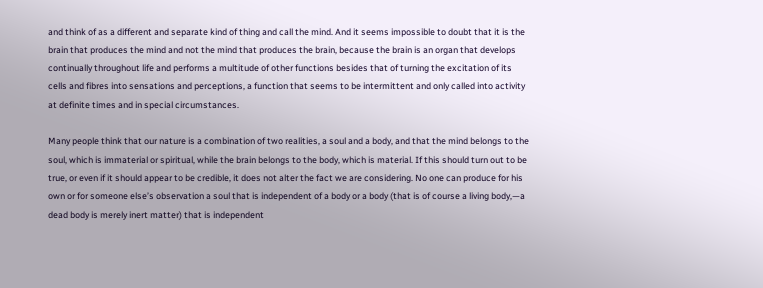and think of as a different and separate kind of thing and call the mind. And it seems impossible to doubt that it is the brain that produces the mind and not the mind that produces the brain, because the brain is an organ that develops continually throughout life and performs a multitude of other functions besides that of turning the excitation of its cells and fibres into sensations and perceptions, a function that seems to be intermittent and only called into activity at definite times and in special circumstances.

Many people think that our nature is a combination of two realities, a soul and a body, and that the mind belongs to the soul, which is immaterial or spiritual, while the brain belongs to the body, which is material. If this should turn out to be true, or even if it should appear to be credible, it does not alter the fact we are considering. No one can produce for his own or for someone else’s observation a soul that is independent of a body or a body (that is of course a living body,—a dead body is merely inert matter) that is independent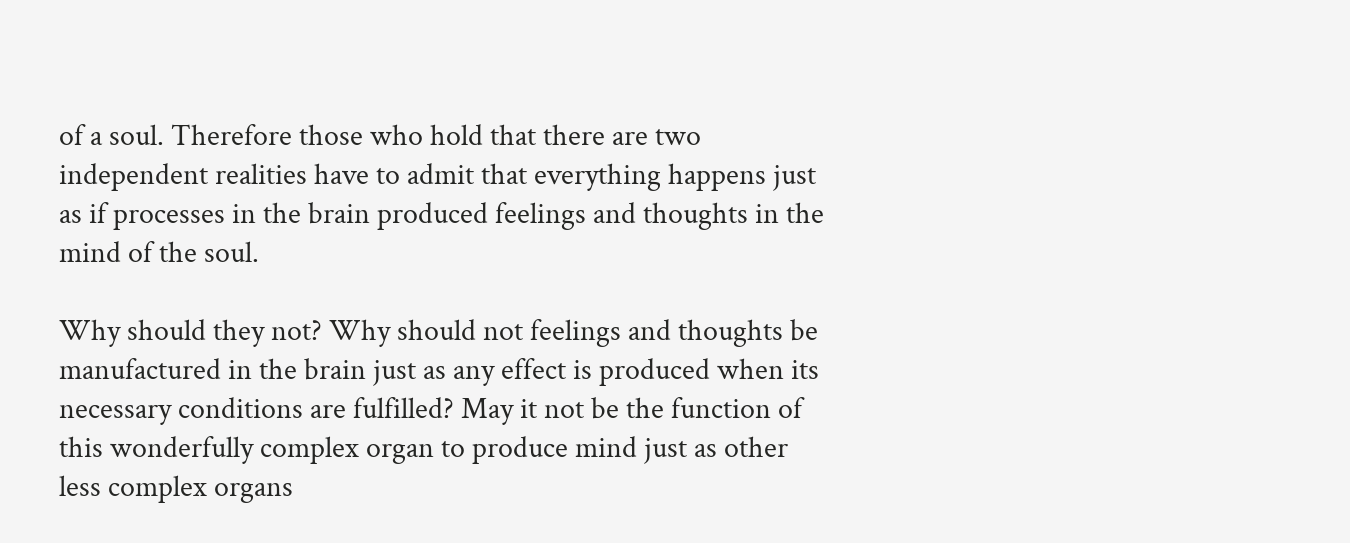of a soul. Therefore those who hold that there are two independent realities have to admit that everything happens just as if processes in the brain produced feelings and thoughts in the mind of the soul.

Why should they not? Why should not feelings and thoughts be manufactured in the brain just as any effect is produced when its necessary conditions are fulfilled? May it not be the function of this wonderfully complex organ to produce mind just as other less complex organs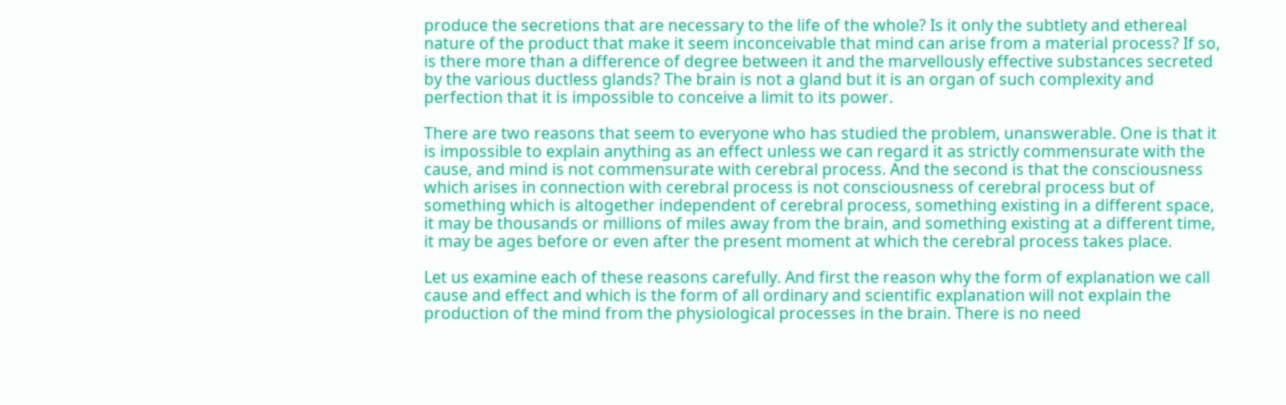produce the secretions that are necessary to the life of the whole? Is it only the subtlety and ethereal nature of the product that make it seem inconceivable that mind can arise from a material process? If so, is there more than a difference of degree between it and the marvellously effective substances secreted by the various ductless glands? The brain is not a gland but it is an organ of such complexity and perfection that it is impossible to conceive a limit to its power.

There are two reasons that seem to everyone who has studied the problem, unanswerable. One is that it is impossible to explain anything as an effect unless we can regard it as strictly commensurate with the cause, and mind is not commensurate with cerebral process. And the second is that the consciousness which arises in connection with cerebral process is not consciousness of cerebral process but of something which is altogether independent of cerebral process, something existing in a different space, it may be thousands or millions of miles away from the brain, and something existing at a different time, it may be ages before or even after the present moment at which the cerebral process takes place.

Let us examine each of these reasons carefully. And first the reason why the form of explanation we call cause and effect and which is the form of all ordinary and scientific explanation will not explain the production of the mind from the physiological processes in the brain. There is no need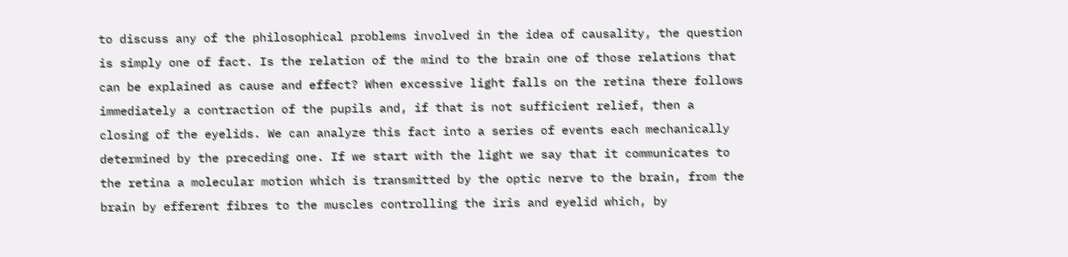to discuss any of the philosophical problems involved in the idea of causality, the question is simply one of fact. Is the relation of the mind to the brain one of those relations that can be explained as cause and effect? When excessive light falls on the retina there follows immediately a contraction of the pupils and, if that is not sufficient relief, then a closing of the eyelids. We can analyze this fact into a series of events each mechanically determined by the preceding one. If we start with the light we say that it communicates to the retina a molecular motion which is transmitted by the optic nerve to the brain, from the brain by efferent fibres to the muscles controlling the iris and eyelid which, by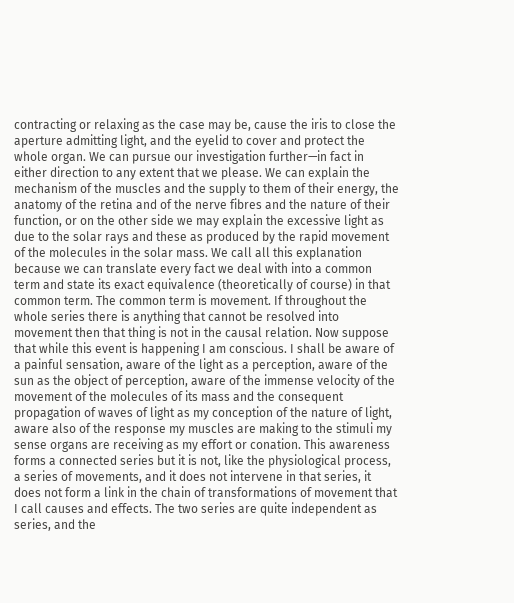contracting or relaxing as the case may be, cause the iris to close the aperture admitting light, and the eyelid to cover and protect the whole organ. We can pursue our investigation further—in fact in either direction to any extent that we please. We can explain the mechanism of the muscles and the supply to them of their energy, the anatomy of the retina and of the nerve fibres and the nature of their function, or on the other side we may explain the excessive light as due to the solar rays and these as produced by the rapid movement of the molecules in the solar mass. We call all this explanation because we can translate every fact we deal with into a common term and state its exact equivalence (theoretically of course) in that common term. The common term is movement. If throughout the whole series there is anything that cannot be resolved into movement then that thing is not in the causal relation. Now suppose that while this event is happening I am conscious. I shall be aware of a painful sensation, aware of the light as a perception, aware of the sun as the object of perception, aware of the immense velocity of the movement of the molecules of its mass and the consequent propagation of waves of light as my conception of the nature of light, aware also of the response my muscles are making to the stimuli my sense organs are receiving as my effort or conation. This awareness forms a connected series but it is not, like the physiological process, a series of movements, and it does not intervene in that series, it does not form a link in the chain of transformations of movement that I call causes and effects. The two series are quite independent as series, and the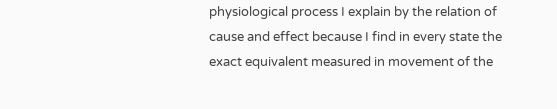physiological process I explain by the relation of cause and effect because I find in every state the exact equivalent measured in movement of the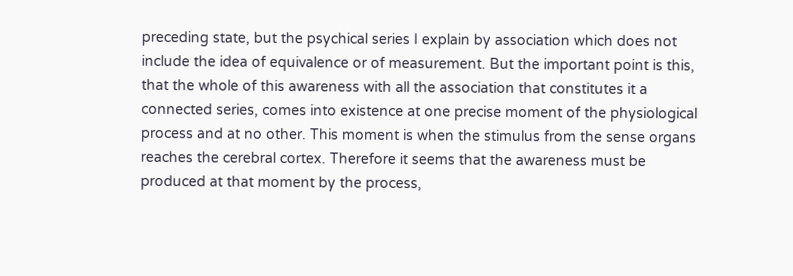preceding state, but the psychical series I explain by association which does not include the idea of equivalence or of measurement. But the important point is this, that the whole of this awareness with all the association that constitutes it a connected series, comes into existence at one precise moment of the physiological process and at no other. This moment is when the stimulus from the sense organs reaches the cerebral cortex. Therefore it seems that the awareness must be produced at that moment by the process,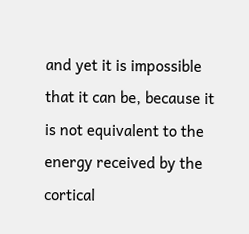and yet it is impossible that it can be, because it is not equivalent to the energy received by the cortical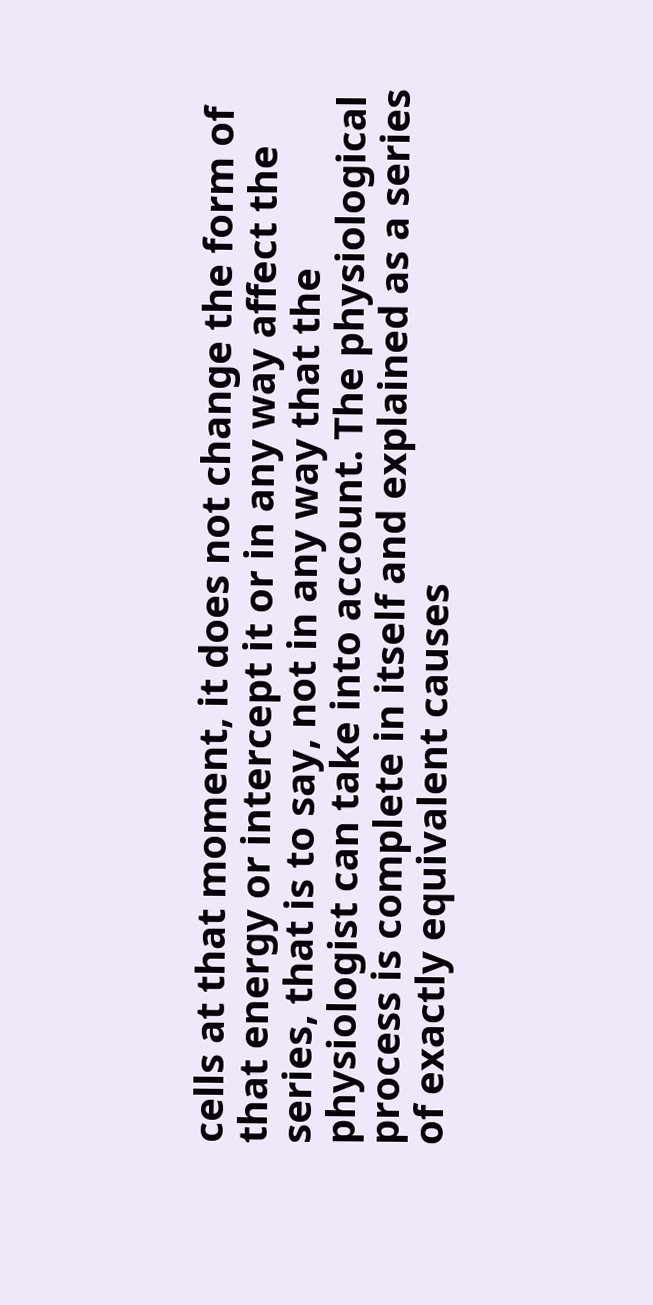cells at that moment, it does not change the form of that energy or intercept it or in any way affect the series, that is to say, not in any way that the physiologist can take into account. The physiological process is complete in itself and explained as a series of exactly equivalent causes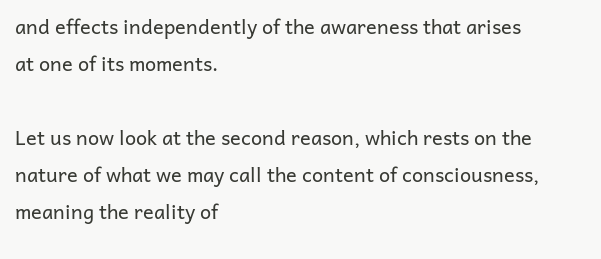and effects independently of the awareness that arises at one of its moments.

Let us now look at the second reason, which rests on the nature of what we may call the content of consciousness, meaning the reality of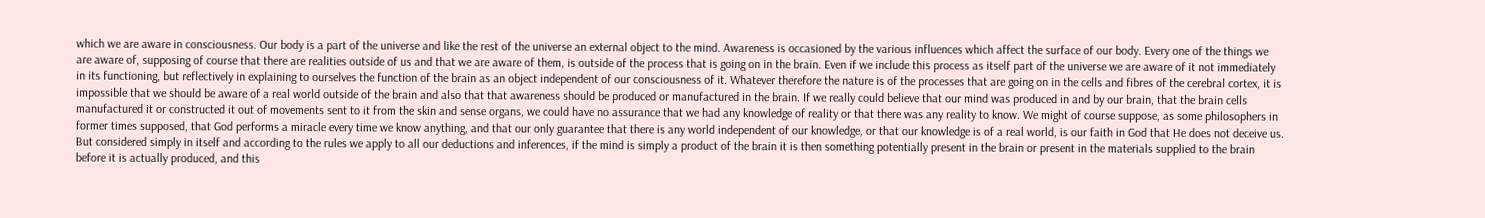which we are aware in consciousness. Our body is a part of the universe and like the rest of the universe an external object to the mind. Awareness is occasioned by the various influences which affect the surface of our body. Every one of the things we are aware of, supposing of course that there are realities outside of us and that we are aware of them, is outside of the process that is going on in the brain. Even if we include this process as itself part of the universe we are aware of it not immediately in its functioning, but reflectively in explaining to ourselves the function of the brain as an object independent of our consciousness of it. Whatever therefore the nature is of the processes that are going on in the cells and fibres of the cerebral cortex, it is impossible that we should be aware of a real world outside of the brain and also that that awareness should be produced or manufactured in the brain. If we really could believe that our mind was produced in and by our brain, that the brain cells manufactured it or constructed it out of movements sent to it from the skin and sense organs, we could have no assurance that we had any knowledge of reality or that there was any reality to know. We might of course suppose, as some philosophers in former times supposed, that God performs a miracle every time we know anything, and that our only guarantee that there is any world independent of our knowledge, or that our knowledge is of a real world, is our faith in God that He does not deceive us. But considered simply in itself and according to the rules we apply to all our deductions and inferences, if the mind is simply a product of the brain it is then something potentially present in the brain or present in the materials supplied to the brain before it is actually produced, and this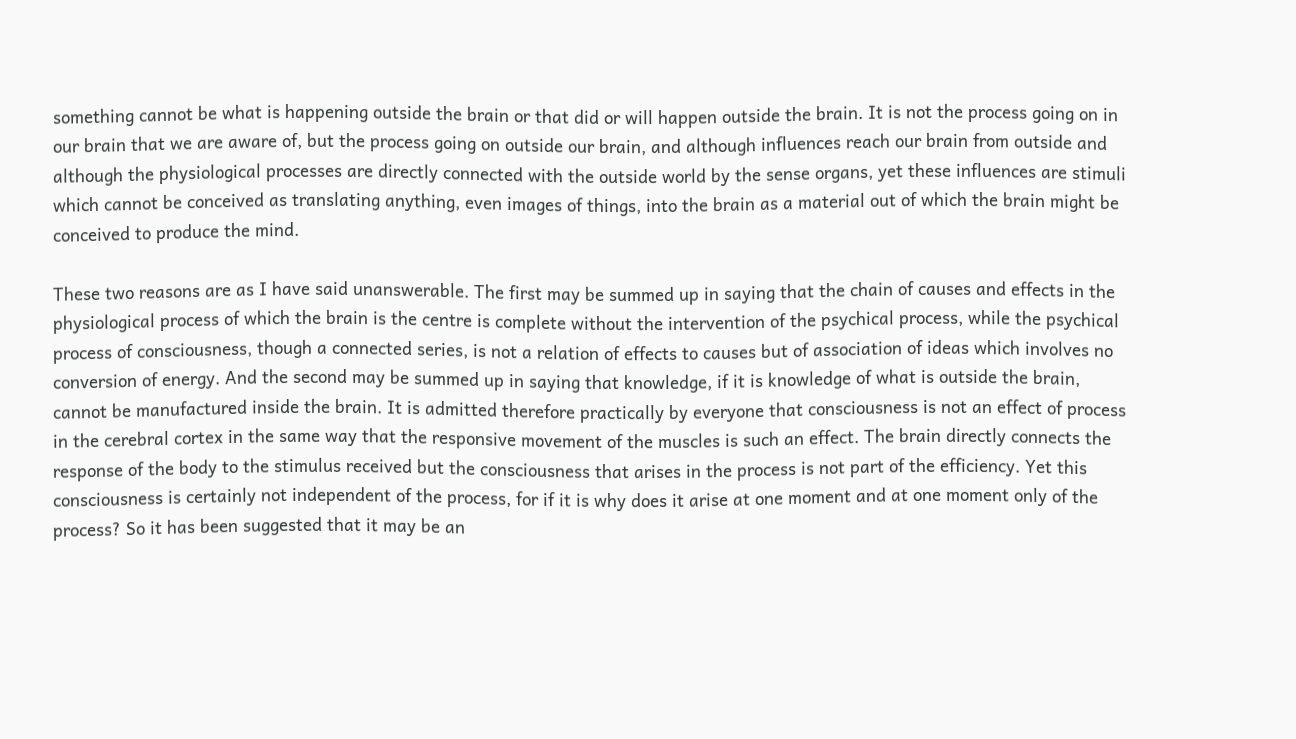something cannot be what is happening outside the brain or that did or will happen outside the brain. It is not the process going on in our brain that we are aware of, but the process going on outside our brain, and although influences reach our brain from outside and although the physiological processes are directly connected with the outside world by the sense organs, yet these influences are stimuli which cannot be conceived as translating anything, even images of things, into the brain as a material out of which the brain might be conceived to produce the mind.

These two reasons are as I have said unanswerable. The first may be summed up in saying that the chain of causes and effects in the physiological process of which the brain is the centre is complete without the intervention of the psychical process, while the psychical process of consciousness, though a connected series, is not a relation of effects to causes but of association of ideas which involves no conversion of energy. And the second may be summed up in saying that knowledge, if it is knowledge of what is outside the brain, cannot be manufactured inside the brain. It is admitted therefore practically by everyone that consciousness is not an effect of process in the cerebral cortex in the same way that the responsive movement of the muscles is such an effect. The brain directly connects the response of the body to the stimulus received but the consciousness that arises in the process is not part of the efficiency. Yet this consciousness is certainly not independent of the process, for if it is why does it arise at one moment and at one moment only of the process? So it has been suggested that it may be an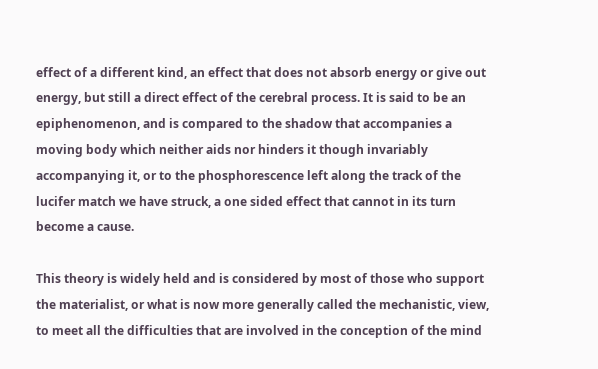effect of a different kind, an effect that does not absorb energy or give out energy, but still a direct effect of the cerebral process. It is said to be an epiphenomenon, and is compared to the shadow that accompanies a moving body which neither aids nor hinders it though invariably accompanying it, or to the phosphorescence left along the track of the lucifer match we have struck, a one sided effect that cannot in its turn become a cause.

This theory is widely held and is considered by most of those who support the materialist, or what is now more generally called the mechanistic, view, to meet all the difficulties that are involved in the conception of the mind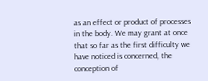as an effect or product of processes in the body. We may grant at once that so far as the first difficulty we have noticed is concerned, the conception of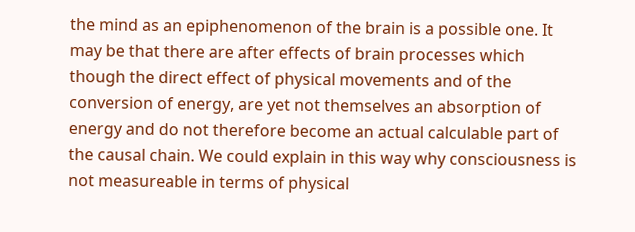the mind as an epiphenomenon of the brain is a possible one. It may be that there are after effects of brain processes which though the direct effect of physical movements and of the conversion of energy, are yet not themselves an absorption of energy and do not therefore become an actual calculable part of the causal chain. We could explain in this way why consciousness is not measureable in terms of physical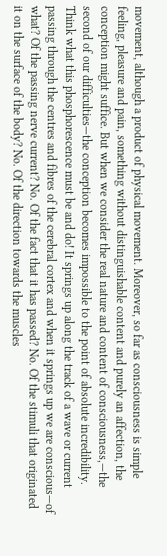movement, although a product of physical movement. Moreover, so far as consciousness is simple feeling, pleasure and pain, something without distinguishable content and purely an affection, the conception might suffice. But when we consider the real nature and content of consciousness,—the second of our difficulties—the conception becomes impossible to the point of absolute incredibility. Think what this phosphorescence must be and do! It springs up along the track of a wave or current passing through the centres and fibres of the cerebral cortex and when it springs up we are conscious—of what? Of the passing nerve current? No. Of the fact that it has passed? No. Of the stimuli that originated it on the surface of the body? No. Of the direction towards the muscles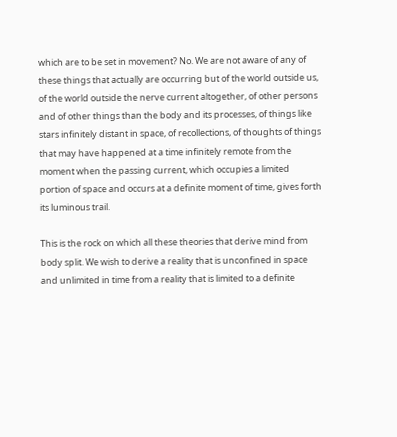which are to be set in movement? No. We are not aware of any of these things that actually are occurring but of the world outside us, of the world outside the nerve current altogether, of other persons and of other things than the body and its processes, of things like stars infinitely distant in space, of recollections, of thoughts of things that may have happened at a time infinitely remote from the moment when the passing current, which occupies a limited portion of space and occurs at a definite moment of time, gives forth its luminous trail.

This is the rock on which all these theories that derive mind from body split. We wish to derive a reality that is unconfined in space and unlimited in time from a reality that is limited to a definite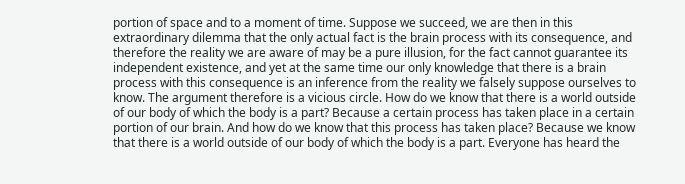portion of space and to a moment of time. Suppose we succeed, we are then in this extraordinary dilemma that the only actual fact is the brain process with its consequence, and therefore the reality we are aware of may be a pure illusion, for the fact cannot guarantee its independent existence, and yet at the same time our only knowledge that there is a brain process with this consequence is an inference from the reality we falsely suppose ourselves to know. The argument therefore is a vicious circle. How do we know that there is a world outside of our body of which the body is a part? Because a certain process has taken place in a certain portion of our brain. And how do we know that this process has taken place? Because we know that there is a world outside of our body of which the body is a part. Everyone has heard the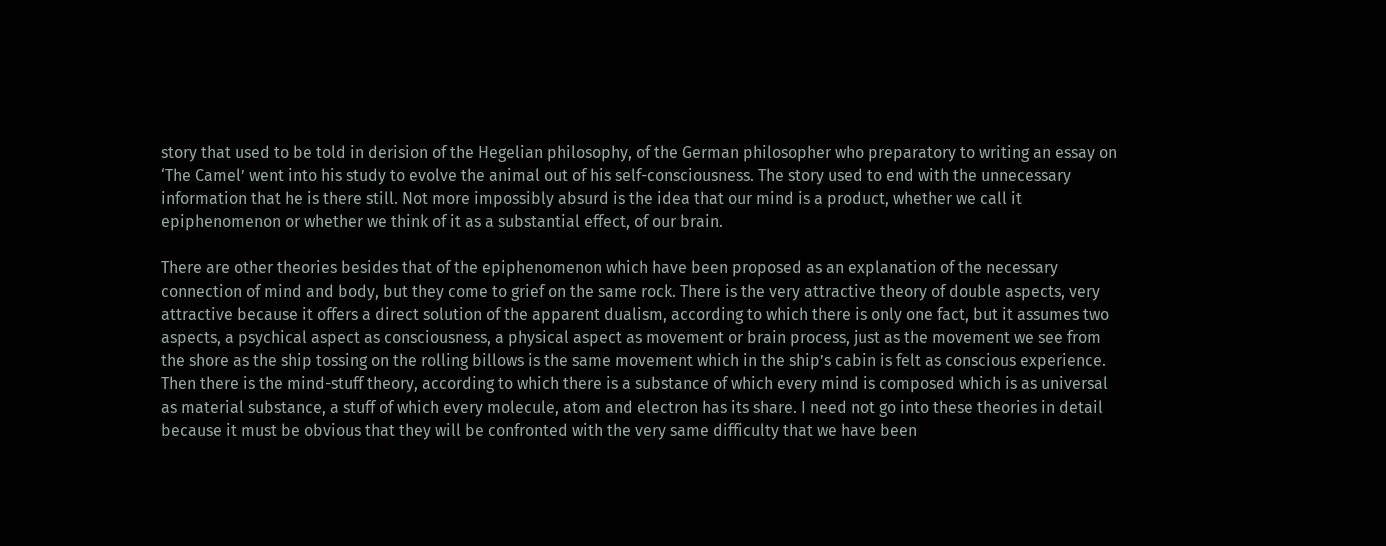story that used to be told in derision of the Hegelian philosophy, of the German philosopher who preparatory to writing an essay on ‘The Camel’ went into his study to evolve the animal out of his self-consciousness. The story used to end with the unnecessary information that he is there still. Not more impossibly absurd is the idea that our mind is a product, whether we call it epiphenomenon or whether we think of it as a substantial effect, of our brain.

There are other theories besides that of the epiphenomenon which have been proposed as an explanation of the necessary connection of mind and body, but they come to grief on the same rock. There is the very attractive theory of double aspects, very attractive because it offers a direct solution of the apparent dualism, according to which there is only one fact, but it assumes two aspects, a psychical aspect as consciousness, a physical aspect as movement or brain process, just as the movement we see from the shore as the ship tossing on the rolling billows is the same movement which in the ship’s cabin is felt as conscious experience. Then there is the mind-stuff theory, according to which there is a substance of which every mind is composed which is as universal as material substance, a stuff of which every molecule, atom and electron has its share. I need not go into these theories in detail because it must be obvious that they will be confronted with the very same difficulty that we have been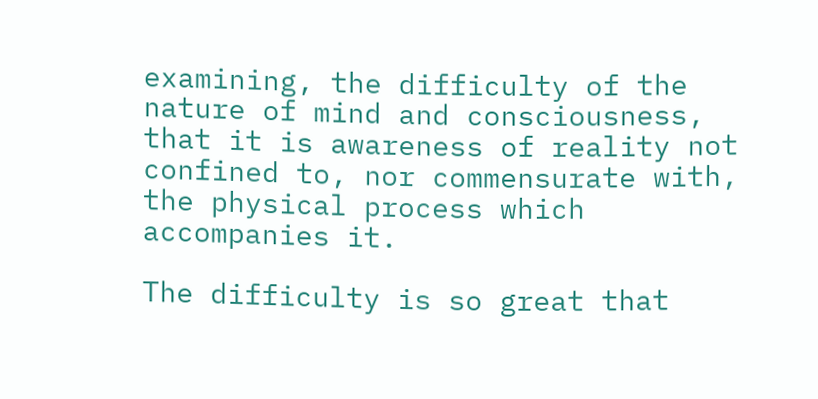examining, the difficulty of the nature of mind and consciousness, that it is awareness of reality not confined to, nor commensurate with, the physical process which accompanies it.

The difficulty is so great that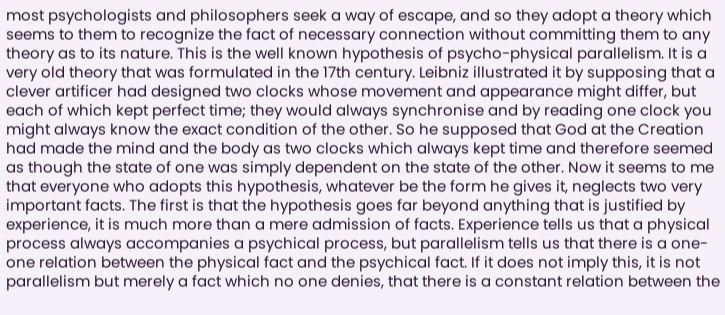most psychologists and philosophers seek a way of escape, and so they adopt a theory which seems to them to recognize the fact of necessary connection without committing them to any theory as to its nature. This is the well known hypothesis of psycho-physical parallelism. It is a very old theory that was formulated in the 17th century. Leibniz illustrated it by supposing that a clever artificer had designed two clocks whose movement and appearance might differ, but each of which kept perfect time; they would always synchronise and by reading one clock you might always know the exact condition of the other. So he supposed that God at the Creation had made the mind and the body as two clocks which always kept time and therefore seemed as though the state of one was simply dependent on the state of the other. Now it seems to me that everyone who adopts this hypothesis, whatever be the form he gives it, neglects two very important facts. The first is that the hypothesis goes far beyond anything that is justified by experience, it is much more than a mere admission of facts. Experience tells us that a physical process always accompanies a psychical process, but parallelism tells us that there is a one-one relation between the physical fact and the psychical fact. If it does not imply this, it is not parallelism but merely a fact which no one denies, that there is a constant relation between the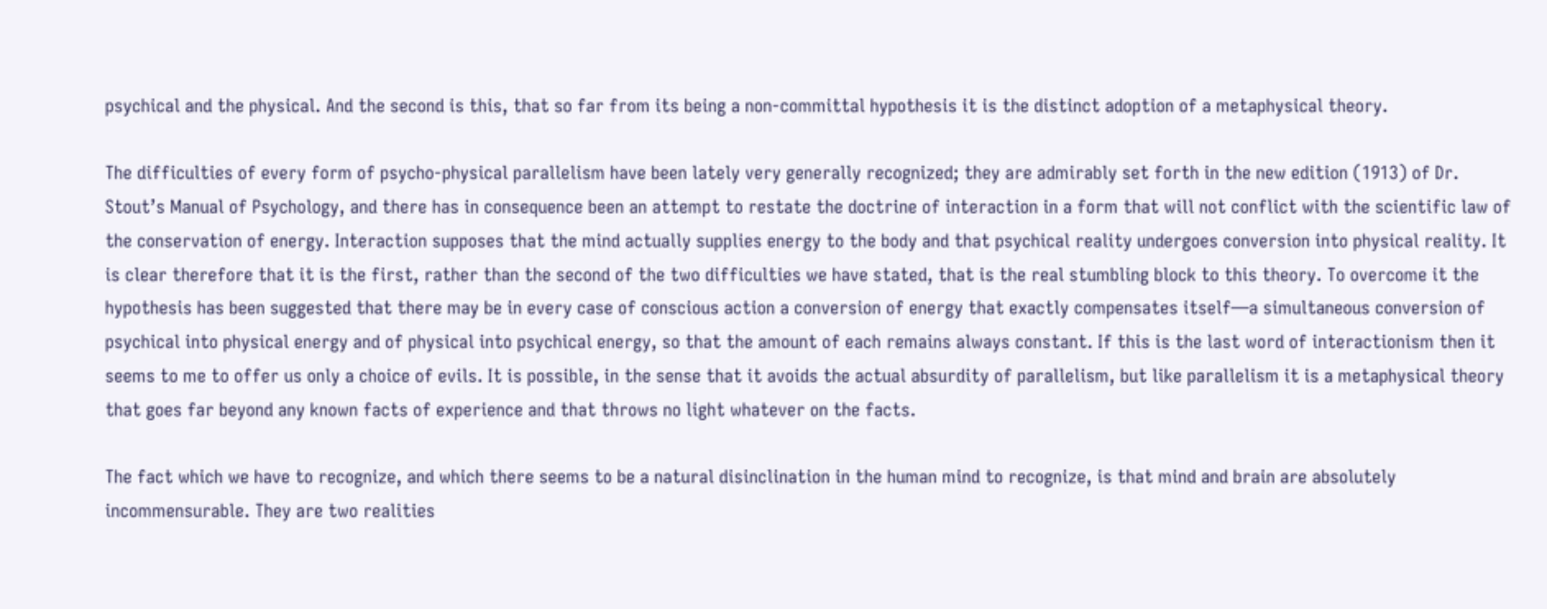psychical and the physical. And the second is this, that so far from its being a non-committal hypothesis it is the distinct adoption of a metaphysical theory.

The difficulties of every form of psycho-physical parallelism have been lately very generally recognized; they are admirably set forth in the new edition (1913) of Dr. Stout’s Manual of Psychology, and there has in consequence been an attempt to restate the doctrine of interaction in a form that will not conflict with the scientific law of the conservation of energy. Interaction supposes that the mind actually supplies energy to the body and that psychical reality undergoes conversion into physical reality. It is clear therefore that it is the first, rather than the second of the two difficulties we have stated, that is the real stumbling block to this theory. To overcome it the hypothesis has been suggested that there may be in every case of conscious action a conversion of energy that exactly compensates itself—a simultaneous conversion of psychical into physical energy and of physical into psychical energy, so that the amount of each remains always constant. If this is the last word of interactionism then it seems to me to offer us only a choice of evils. It is possible, in the sense that it avoids the actual absurdity of parallelism, but like parallelism it is a metaphysical theory that goes far beyond any known facts of experience and that throws no light whatever on the facts.

The fact which we have to recognize, and which there seems to be a natural disinclination in the human mind to recognize, is that mind and brain are absolutely incommensurable. They are two realities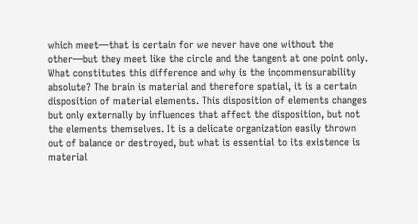which meet—that is certain for we never have one without the other—but they meet like the circle and the tangent at one point only. What constitutes this difference and why is the incommensurability absolute? The brain is material and therefore spatial, it is a certain disposition of material elements. This disposition of elements changes but only externally by influences that affect the disposition, but not the elements themselves. It is a delicate organization easily thrown out of balance or destroyed, but what is essential to its existence is material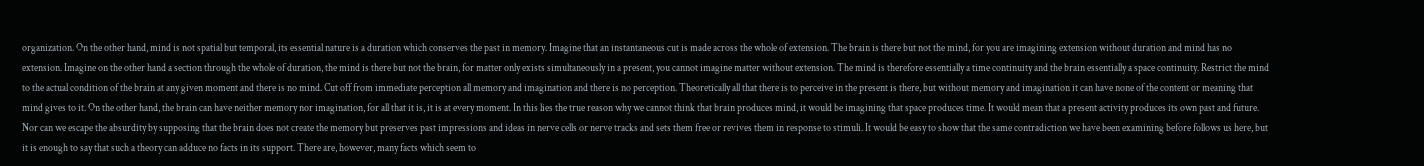organization. On the other hand, mind is not spatial but temporal, its essential nature is a duration which conserves the past in memory. Imagine that an instantaneous cut is made across the whole of extension. The brain is there but not the mind, for you are imagining extension without duration and mind has no extension. Imagine on the other hand a section through the whole of duration, the mind is there but not the brain, for matter only exists simultaneously in a present, you cannot imagine matter without extension. The mind is therefore essentially a time continuity and the brain essentially a space continuity. Restrict the mind to the actual condition of the brain at any given moment and there is no mind. Cut off from immediate perception all memory and imagination and there is no perception. Theoretically all that there is to perceive in the present is there, but without memory and imagination it can have none of the content or meaning that mind gives to it. On the other hand, the brain can have neither memory nor imagination, for all that it is, it is at every moment. In this lies the true reason why we cannot think that brain produces mind, it would be imagining that space produces time. It would mean that a present activity produces its own past and future. Nor can we escape the absurdity by supposing that the brain does not create the memory but preserves past impressions and ideas in nerve cells or nerve tracks and sets them free or revives them in response to stimuli. It would be easy to show that the same contradiction we have been examining before follows us here, but it is enough to say that such a theory can adduce no facts in its support. There are, however, many facts which seem to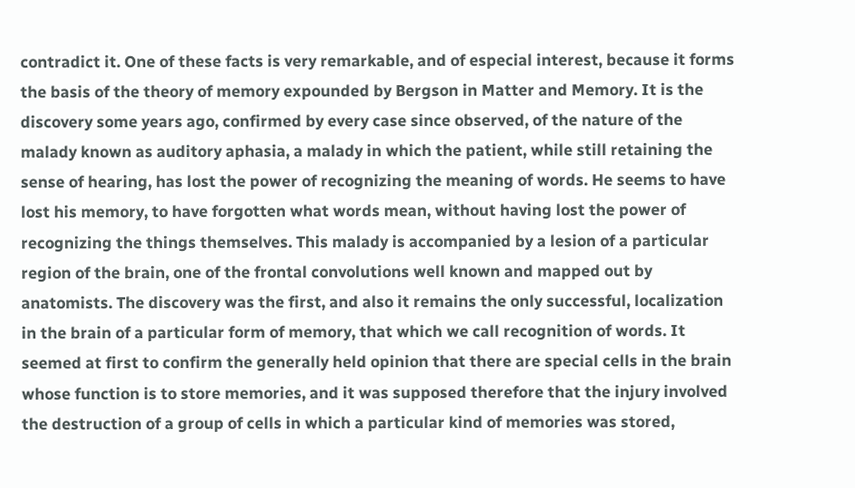contradict it. One of these facts is very remarkable, and of especial interest, because it forms the basis of the theory of memory expounded by Bergson in Matter and Memory. It is the discovery some years ago, confirmed by every case since observed, of the nature of the malady known as auditory aphasia, a malady in which the patient, while still retaining the sense of hearing, has lost the power of recognizing the meaning of words. He seems to have lost his memory, to have forgotten what words mean, without having lost the power of recognizing the things themselves. This malady is accompanied by a lesion of a particular region of the brain, one of the frontal convolutions well known and mapped out by anatomists. The discovery was the first, and also it remains the only successful, localization in the brain of a particular form of memory, that which we call recognition of words. It seemed at first to confirm the generally held opinion that there are special cells in the brain whose function is to store memories, and it was supposed therefore that the injury involved the destruction of a group of cells in which a particular kind of memories was stored,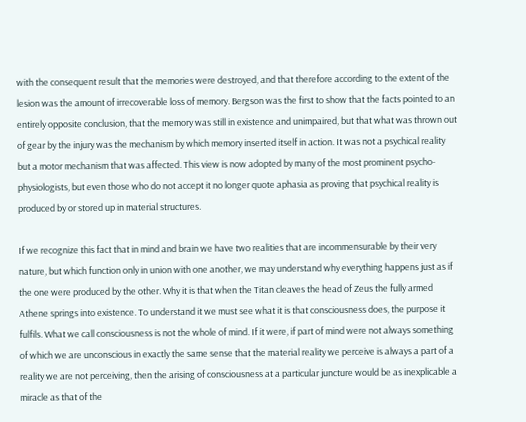with the consequent result that the memories were destroyed, and that therefore according to the extent of the lesion was the amount of irrecoverable loss of memory. Bergson was the first to show that the facts pointed to an entirely opposite conclusion, that the memory was still in existence and unimpaired, but that what was thrown out of gear by the injury was the mechanism by which memory inserted itself in action. It was not a psychical reality but a motor mechanism that was affected. This view is now adopted by many of the most prominent psycho-physiologists, but even those who do not accept it no longer quote aphasia as proving that psychical reality is produced by or stored up in material structures.

If we recognize this fact that in mind and brain we have two realities that are incommensurable by their very nature, but which function only in union with one another, we may understand why everything happens just as if the one were produced by the other. Why it is that when the Titan cleaves the head of Zeus the fully armed Athene springs into existence. To understand it we must see what it is that consciousness does, the purpose it fulfils. What we call consciousness is not the whole of mind. If it were, if part of mind were not always something of which we are unconscious in exactly the same sense that the material reality we perceive is always a part of a reality we are not perceiving, then the arising of consciousness at a particular juncture would be as inexplicable a miracle as that of the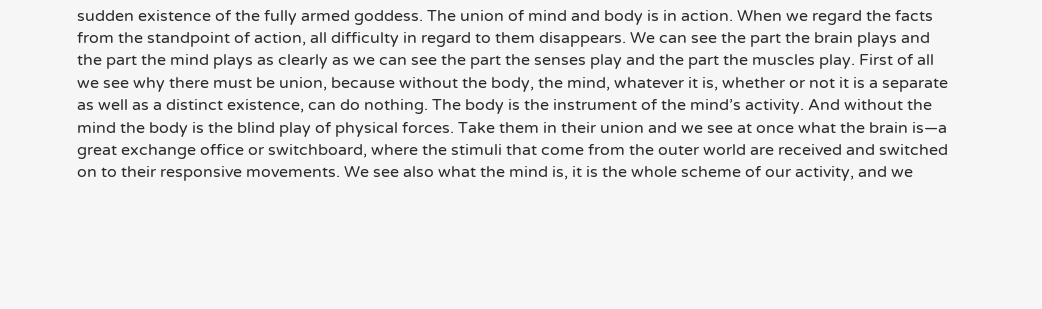sudden existence of the fully armed goddess. The union of mind and body is in action. When we regard the facts from the standpoint of action, all difficulty in regard to them disappears. We can see the part the brain plays and the part the mind plays as clearly as we can see the part the senses play and the part the muscles play. First of all we see why there must be union, because without the body, the mind, whatever it is, whether or not it is a separate as well as a distinct existence, can do nothing. The body is the instrument of the mind’s activity. And without the mind the body is the blind play of physical forces. Take them in their union and we see at once what the brain is—a great exchange office or switchboard, where the stimuli that come from the outer world are received and switched on to their responsive movements. We see also what the mind is, it is the whole scheme of our activity, and we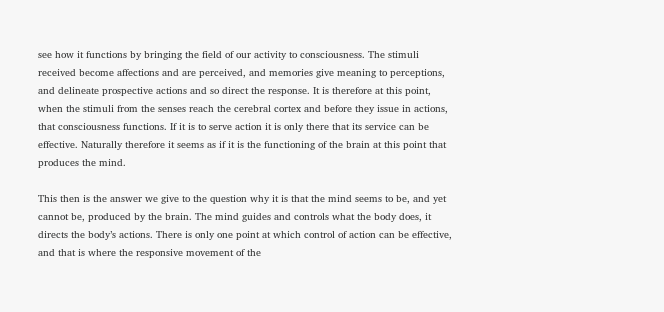see how it functions by bringing the field of our activity to consciousness. The stimuli received become affections and are perceived, and memories give meaning to perceptions, and delineate prospective actions and so direct the response. It is therefore at this point, when the stimuli from the senses reach the cerebral cortex and before they issue in actions, that consciousness functions. If it is to serve action it is only there that its service can be effective. Naturally therefore it seems as if it is the functioning of the brain at this point that produces the mind.

This then is the answer we give to the question why it is that the mind seems to be, and yet cannot be, produced by the brain. The mind guides and controls what the body does, it directs the body’s actions. There is only one point at which control of action can be effective, and that is where the responsive movement of the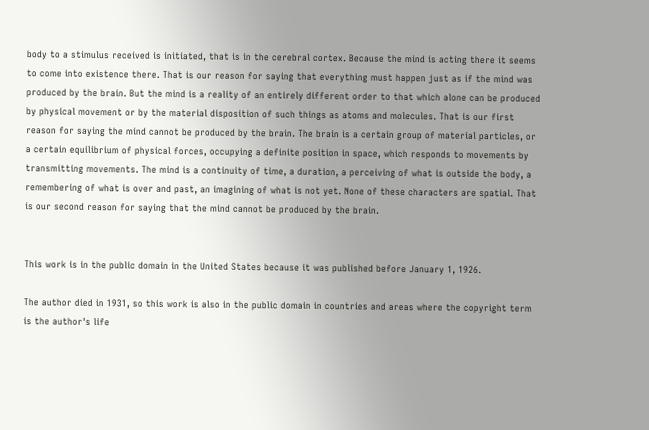body to a stimulus received is initiated, that is in the cerebral cortex. Because the mind is acting there it seems to come into existence there. That is our reason for saying that everything must happen just as if the mind was produced by the brain. But the mind is a reality of an entirely different order to that which alone can be produced by physical movement or by the material disposition of such things as atoms and molecules. That is our first reason for saying the mind cannot be produced by the brain. The brain is a certain group of material particles, or a certain equilibrium of physical forces, occupying a definite position in space, which responds to movements by transmitting movements. The mind is a continuity of time, a duration, a perceiving of what is outside the body, a remembering of what is over and past, an imagining of what is not yet. None of these characters are spatial. That is our second reason for saying that the mind cannot be produced by the brain.


This work is in the public domain in the United States because it was published before January 1, 1926.

The author died in 1931, so this work is also in the public domain in countries and areas where the copyright term is the author's life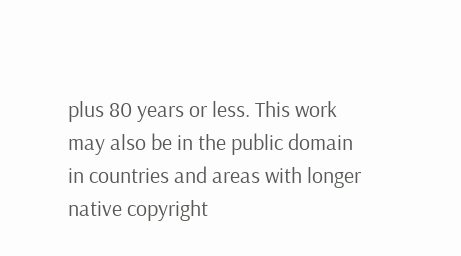plus 80 years or less. This work may also be in the public domain in countries and areas with longer native copyright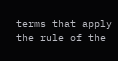terms that apply the rule of the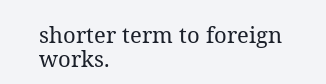shorter term to foreign works.